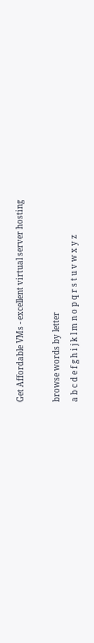Get Affordable VMs - excellent virtual server hosting

browse words by letter
a b c d e f g h i j k l m n o p q r s t u v w x y z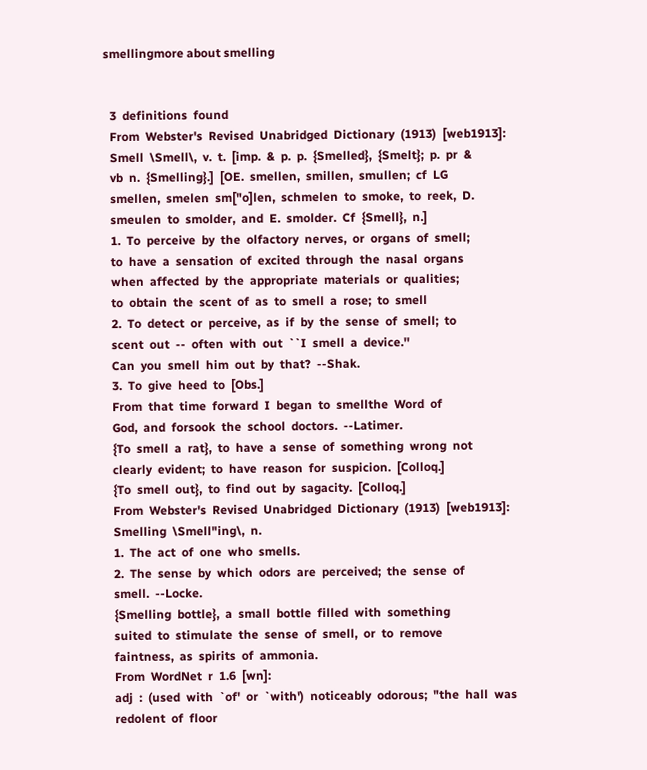smellingmore about smelling


  3  definitions  found
  From  Webster's  Revised  Unabridged  Dictionary  (1913)  [web1913]:
  Smell  \Smell\,  v.  t.  [imp.  &  p.  p.  {Smelled},  {Smelt};  p.  pr  &
  vb  n.  {Smelling}.]  [OE.  smellen,  smillen,  smullen;  cf  LG
  smellen,  smelen  sm["o]len,  schmelen  to  smoke,  to  reek,  D.
  smeulen  to  smolder,  and  E.  smolder.  Cf  {Smell},  n.]
  1.  To  perceive  by  the  olfactory  nerves,  or  organs  of  smell;
  to  have  a  sensation  of  excited  through  the  nasal  organs
  when  affected  by  the  appropriate  materials  or  qualities;
  to  obtain  the  scent  of  as  to  smell  a  rose;  to  smell
  2.  To  detect  or  perceive,  as  if  by  the  sense  of  smell;  to
  scent  out  --  often  with  out  ``I  smell  a  device.''
  Can  you  smell  him  out  by  that?  --Shak.
  3.  To  give  heed  to  [Obs.]
  From  that  time  forward  I  began  to  smellthe  Word  of
  God,  and  forsook  the  school  doctors.  --Latimer.
  {To  smell  a  rat},  to  have  a  sense  of  something  wrong  not
  clearly  evident;  to  have  reason  for  suspicion.  [Colloq.]
  {To  smell  out},  to  find  out  by  sagacity.  [Colloq.]
  From  Webster's  Revised  Unabridged  Dictionary  (1913)  [web1913]:
  Smelling  \Smell"ing\,  n.
  1.  The  act  of  one  who  smells.
  2.  The  sense  by  which  odors  are  perceived;  the  sense  of
  smell.  --Locke.
  {Smelling  bottle},  a  small  bottle  filled  with  something
  suited  to  stimulate  the  sense  of  smell,  or  to  remove
  faintness,  as  spirits  of  ammonia.
  From  WordNet  r  1.6  [wn]:
  adj  :  (used  with  `of'  or  `with')  noticeably  odorous;  "the  hall  was
  redolent  of  floor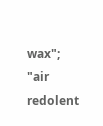wax";  "air  redolent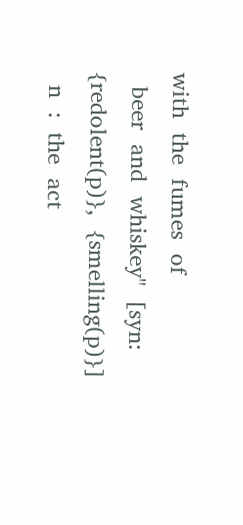with  the  fumes  of
  beer  and  whiskey"  [syn:  {redolent(p)},  {smelling(p)}]
  n  :  the  act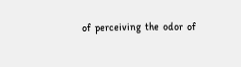of  perceiving  the  odor  of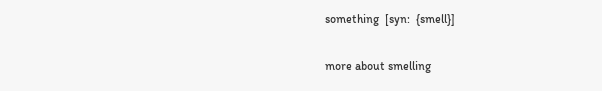something  [syn:  {smell}]

more about smelling